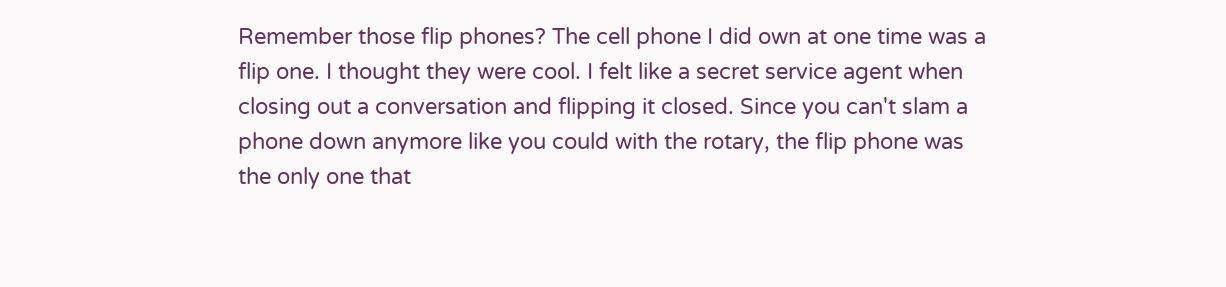Remember those flip phones? The cell phone I did own at one time was a flip one. I thought they were cool. I felt like a secret service agent when closing out a conversation and flipping it closed. Since you can't slam a phone down anymore like you could with the rotary, the flip phone was the only one that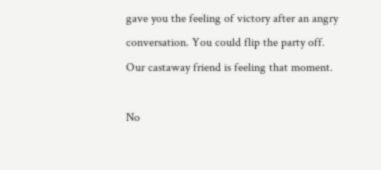gave you the feeling of victory after an angry conversation. You could flip the party off.
Our castaway friend is feeling that moment.

No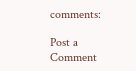comments:

Post a Comment